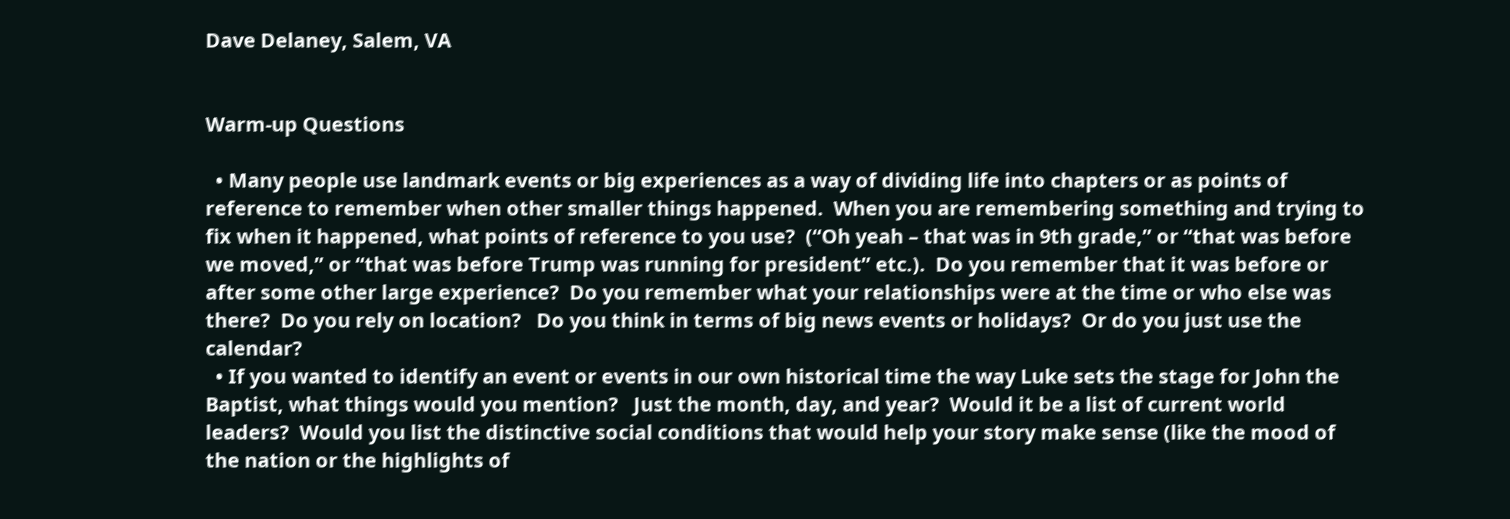Dave Delaney, Salem, VA


Warm-up Questions

  • Many people use landmark events or big experiences as a way of dividing life into chapters or as points of reference to remember when other smaller things happened.  When you are remembering something and trying to fix when it happened, what points of reference to you use?  (“Oh yeah – that was in 9th grade,” or “that was before we moved,” or “that was before Trump was running for president” etc.).  Do you remember that it was before or after some other large experience?  Do you remember what your relationships were at the time or who else was there?  Do you rely on location?   Do you think in terms of big news events or holidays?  Or do you just use the calendar?
  • If you wanted to identify an event or events in our own historical time the way Luke sets the stage for John the Baptist, what things would you mention?   Just the month, day, and year?  Would it be a list of current world leaders?  Would you list the distinctive social conditions that would help your story make sense (like the mood of the nation or the highlights of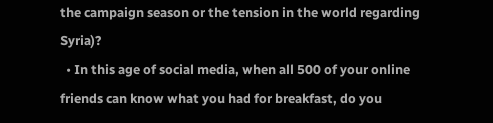the campaign season or the tension in the world regarding Syria)?
  • In this age of social media, when all 500 of your online friends can know what you had for breakfast, do you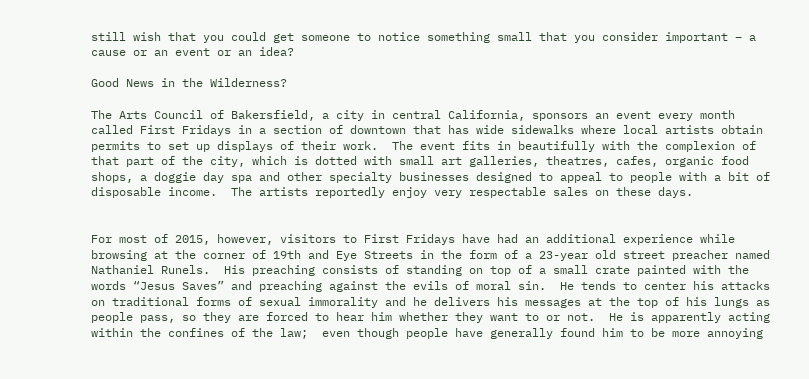still wish that you could get someone to notice something small that you consider important – a cause or an event or an idea?

Good News in the Wilderness?

The Arts Council of Bakersfield, a city in central California, sponsors an event every month called First Fridays in a section of downtown that has wide sidewalks where local artists obtain permits to set up displays of their work.  The event fits in beautifully with the complexion of that part of the city, which is dotted with small art galleries, theatres, cafes, organic food shops, a doggie day spa and other specialty businesses designed to appeal to people with a bit of disposable income.  The artists reportedly enjoy very respectable sales on these days.


For most of 2015, however, visitors to First Fridays have had an additional experience while browsing at the corner of 19th and Eye Streets in the form of a 23-year old street preacher named Nathaniel Runels.  His preaching consists of standing on top of a small crate painted with the words “Jesus Saves” and preaching against the evils of moral sin.  He tends to center his attacks on traditional forms of sexual immorality and he delivers his messages at the top of his lungs as people pass, so they are forced to hear him whether they want to or not.  He is apparently acting within the confines of the law;  even though people have generally found him to be more annoying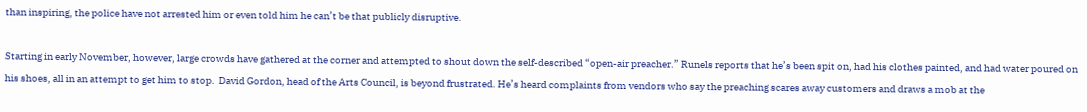than inspiring, the police have not arrested him or even told him he can’t be that publicly disruptive.

Starting in early November, however, large crowds have gathered at the corner and attempted to shout down the self-described “open-air preacher.” Runels reports that he’s been spit on, had his clothes painted, and had water poured on his shoes, all in an attempt to get him to stop.  David Gordon, head of the Arts Council, is beyond frustrated. He’s heard complaints from vendors who say the preaching scares away customers and draws a mob at the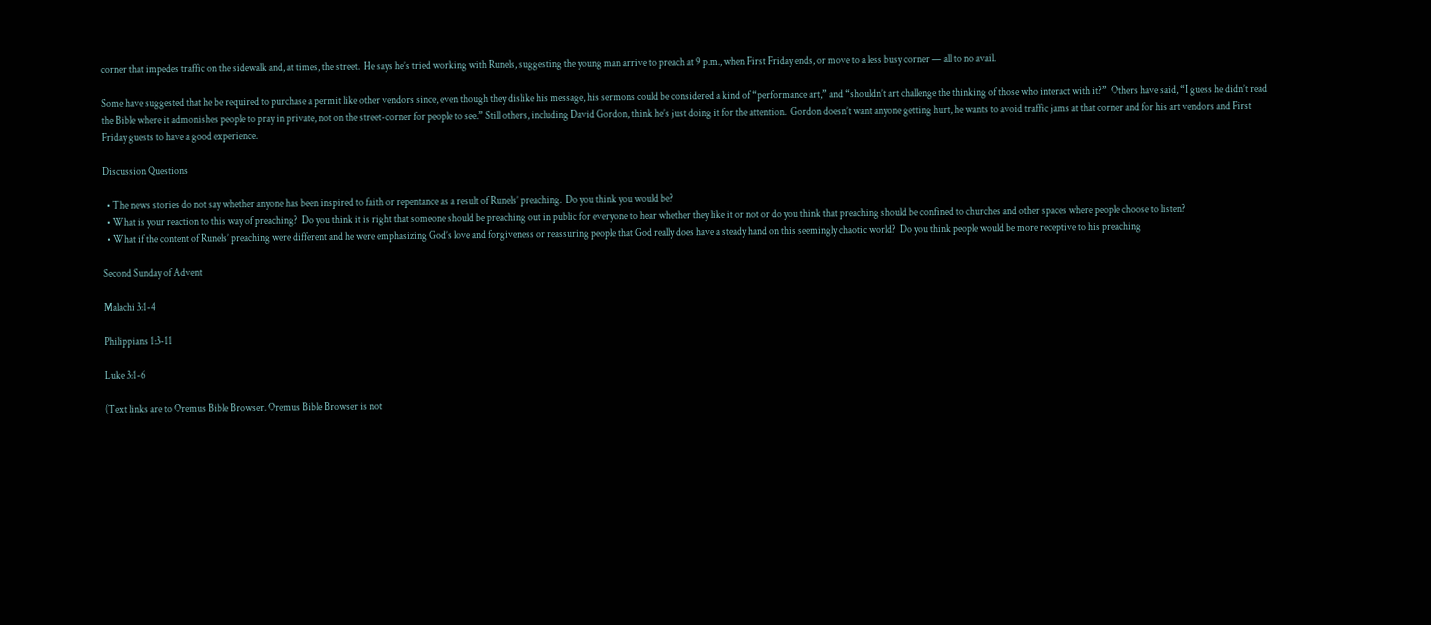corner that impedes traffic on the sidewalk and, at times, the street.  He says he’s tried working with Runels, suggesting the young man arrive to preach at 9 p.m., when First Friday ends, or move to a less busy corner — all to no avail.

Some have suggested that he be required to purchase a permit like other vendors since, even though they dislike his message, his sermons could be considered a kind of “performance art,” and “shouldn’t art challenge the thinking of those who interact with it?”  Others have said, “I guess he didn’t read the Bible where it admonishes people to pray in private, not on the street-corner for people to see.” Still others, including David Gordon, think he’s just doing it for the attention.  Gordon doesn’t want anyone getting hurt, he wants to avoid traffic jams at that corner and for his art vendors and First Friday guests to have a good experience.

Discussion Questions

  • The news stories do not say whether anyone has been inspired to faith or repentance as a result of Runels’ preaching.  Do you think you would be?
  • What is your reaction to this way of preaching?  Do you think it is right that someone should be preaching out in public for everyone to hear whether they like it or not or do you think that preaching should be confined to churches and other spaces where people choose to listen?
  • What if the content of Runels’ preaching were different and he were emphasizing God’s love and forgiveness or reassuring people that God really does have a steady hand on this seemingly chaotic world?  Do you think people would be more receptive to his preaching

Second Sunday of Advent

Malachi 3:1-4

Philippians 1:3-11

Luke 3:1-6

(Text links are to Oremus Bible Browser. Oremus Bible Browser is not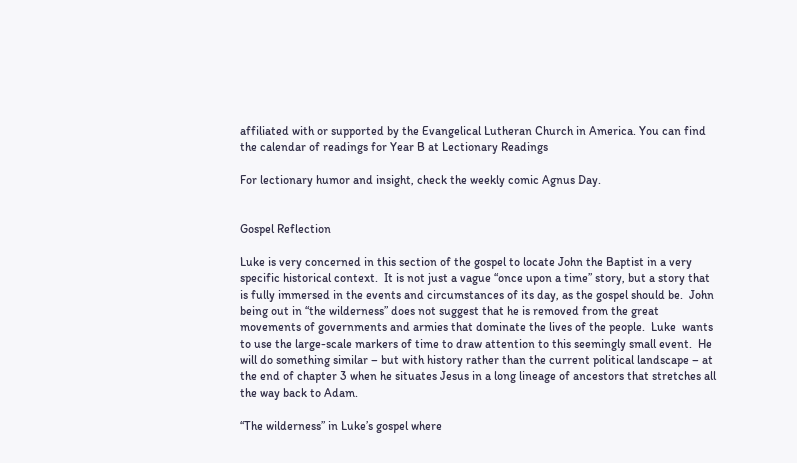affiliated with or supported by the Evangelical Lutheran Church in America. You can find the calendar of readings for Year B at Lectionary Readings

For lectionary humor and insight, check the weekly comic Agnus Day.


Gospel Reflection

Luke is very concerned in this section of the gospel to locate John the Baptist in a very specific historical context.  It is not just a vague “once upon a time” story, but a story that is fully immersed in the events and circumstances of its day, as the gospel should be.  John being out in “the wilderness” does not suggest that he is removed from the great movements of governments and armies that dominate the lives of the people.  Luke  wants to use the large-scale markers of time to draw attention to this seemingly small event.  He will do something similar – but with history rather than the current political landscape – at the end of chapter 3 when he situates Jesus in a long lineage of ancestors that stretches all the way back to Adam.

“The wilderness” in Luke’s gospel where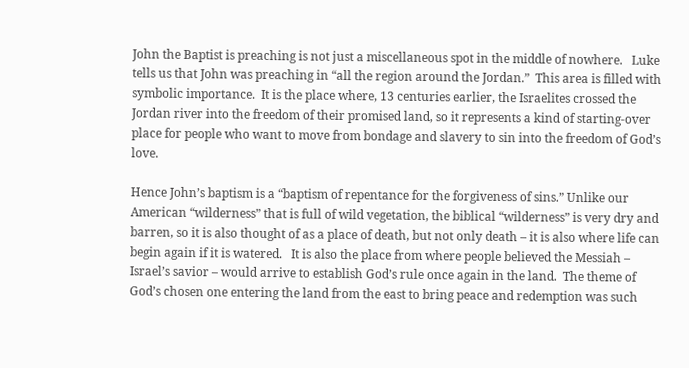John the Baptist is preaching is not just a miscellaneous spot in the middle of nowhere.   Luke tells us that John was preaching in “all the region around the Jordan.”  This area is filled with symbolic importance.  It is the place where, 13 centuries earlier, the Israelites crossed the Jordan river into the freedom of their promised land, so it represents a kind of starting-over place for people who want to move from bondage and slavery to sin into the freedom of God’s love.

Hence John’s baptism is a “baptism of repentance for the forgiveness of sins.” Unlike our American “wilderness” that is full of wild vegetation, the biblical “wilderness” is very dry and barren, so it is also thought of as a place of death, but not only death – it is also where life can begin again if it is watered.   It is also the place from where people believed the Messiah – Israel’s savior – would arrive to establish God’s rule once again in the land.  The theme of God’s chosen one entering the land from the east to bring peace and redemption was such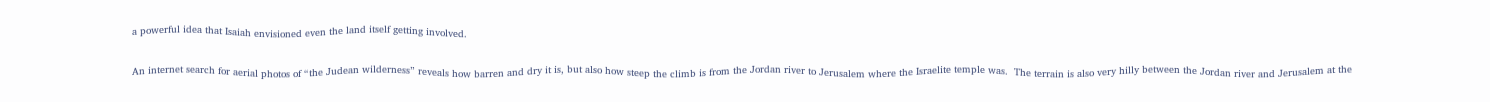a powerful idea that Isaiah envisioned even the land itself getting involved.

An internet search for aerial photos of “the Judean wilderness” reveals how barren and dry it is, but also how steep the climb is from the Jordan river to Jerusalem where the Israelite temple was.  The terrain is also very hilly between the Jordan river and Jerusalem at the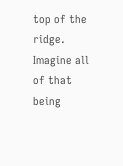top of the ridge.  Imagine all of that being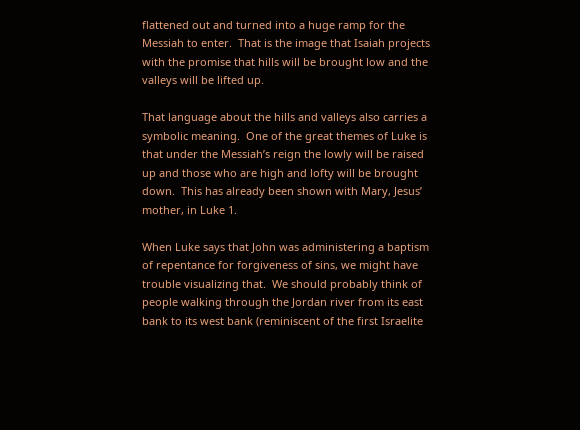flattened out and turned into a huge ramp for the Messiah to enter.  That is the image that Isaiah projects with the promise that hills will be brought low and the valleys will be lifted up.

That language about the hills and valleys also carries a symbolic meaning.  One of the great themes of Luke is that under the Messiah’s reign the lowly will be raised up and those who are high and lofty will be brought down.  This has already been shown with Mary, Jesus’ mother, in Luke 1.

When Luke says that John was administering a baptism of repentance for forgiveness of sins, we might have trouble visualizing that.  We should probably think of people walking through the Jordan river from its east bank to its west bank (reminiscent of the first Israelite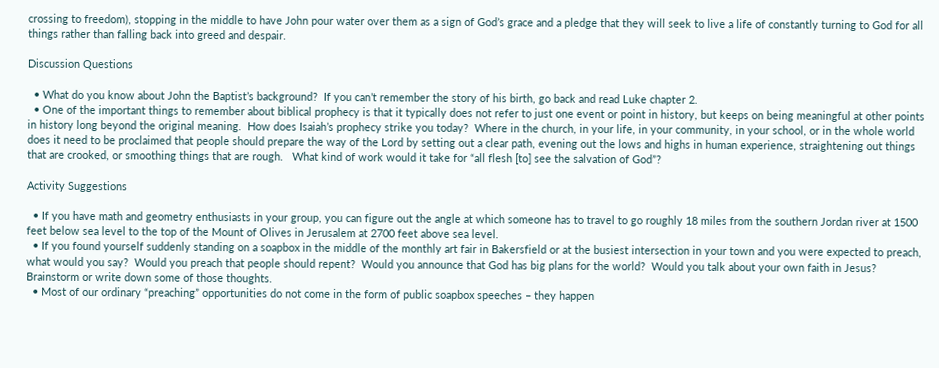crossing to freedom), stopping in the middle to have John pour water over them as a sign of God’s grace and a pledge that they will seek to live a life of constantly turning to God for all things rather than falling back into greed and despair.

Discussion Questions

  • What do you know about John the Baptist’s background?  If you can’t remember the story of his birth, go back and read Luke chapter 2.
  • One of the important things to remember about biblical prophecy is that it typically does not refer to just one event or point in history, but keeps on being meaningful at other points in history long beyond the original meaning.  How does Isaiah’s prophecy strike you today?  Where in the church, in your life, in your community, in your school, or in the whole world does it need to be proclaimed that people should prepare the way of the Lord by setting out a clear path, evening out the lows and highs in human experience, straightening out things that are crooked, or smoothing things that are rough.   What kind of work would it take for “all flesh [to] see the salvation of God”?

Activity Suggestions

  • If you have math and geometry enthusiasts in your group, you can figure out the angle at which someone has to travel to go roughly 18 miles from the southern Jordan river at 1500 feet below sea level to the top of the Mount of Olives in Jerusalem at 2700 feet above sea level.
  • If you found yourself suddenly standing on a soapbox in the middle of the monthly art fair in Bakersfield or at the busiest intersection in your town and you were expected to preach, what would you say?  Would you preach that people should repent?  Would you announce that God has big plans for the world?  Would you talk about your own faith in Jesus?   Brainstorm or write down some of those thoughts.
  • Most of our ordinary “preaching” opportunities do not come in the form of public soapbox speeches – they happen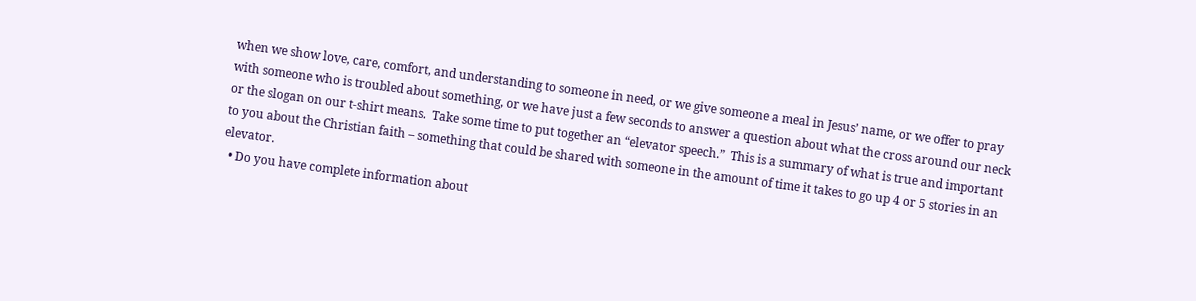when we show love, care, comfort, and understanding to someone in need, or we give someone a meal in Jesus’ name, or we offer to pray with someone who is troubled about something, or we have just a few seconds to answer a question about what the cross around our neck or the slogan on our t-shirt means.  Take some time to put together an “elevator speech.”  This is a summary of what is true and important to you about the Christian faith – something that could be shared with someone in the amount of time it takes to go up 4 or 5 stories in an elevator.
  • Do you have complete information about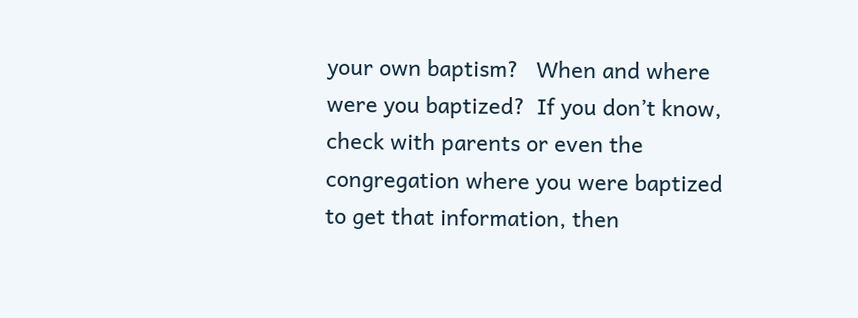your own baptism?   When and where were you baptized?  If you don’t know, check with parents or even the congregation where you were baptized to get that information, then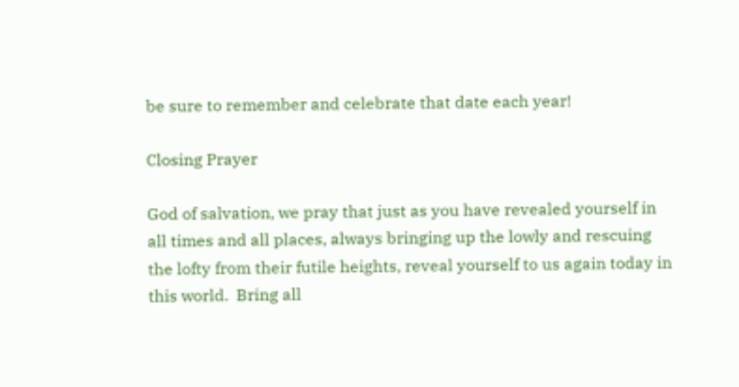be sure to remember and celebrate that date each year!

Closing Prayer

God of salvation, we pray that just as you have revealed yourself in all times and all places, always bringing up the lowly and rescuing the lofty from their futile heights, reveal yourself to us again today in this world.  Bring all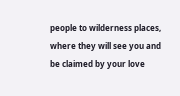people to wilderness places, where they will see you and be claimed by your love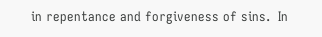in repentance and forgiveness of sins.  In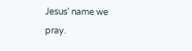Jesus’ name we pray.